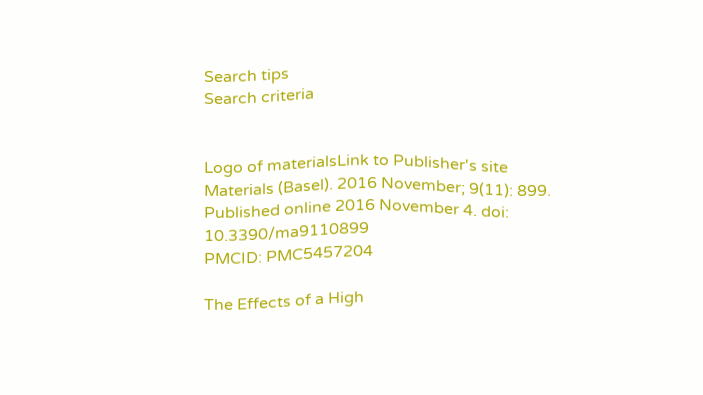Search tips
Search criteria


Logo of materialsLink to Publisher's site
Materials (Basel). 2016 November; 9(11): 899.
Published online 2016 November 4. doi:  10.3390/ma9110899
PMCID: PMC5457204

The Effects of a High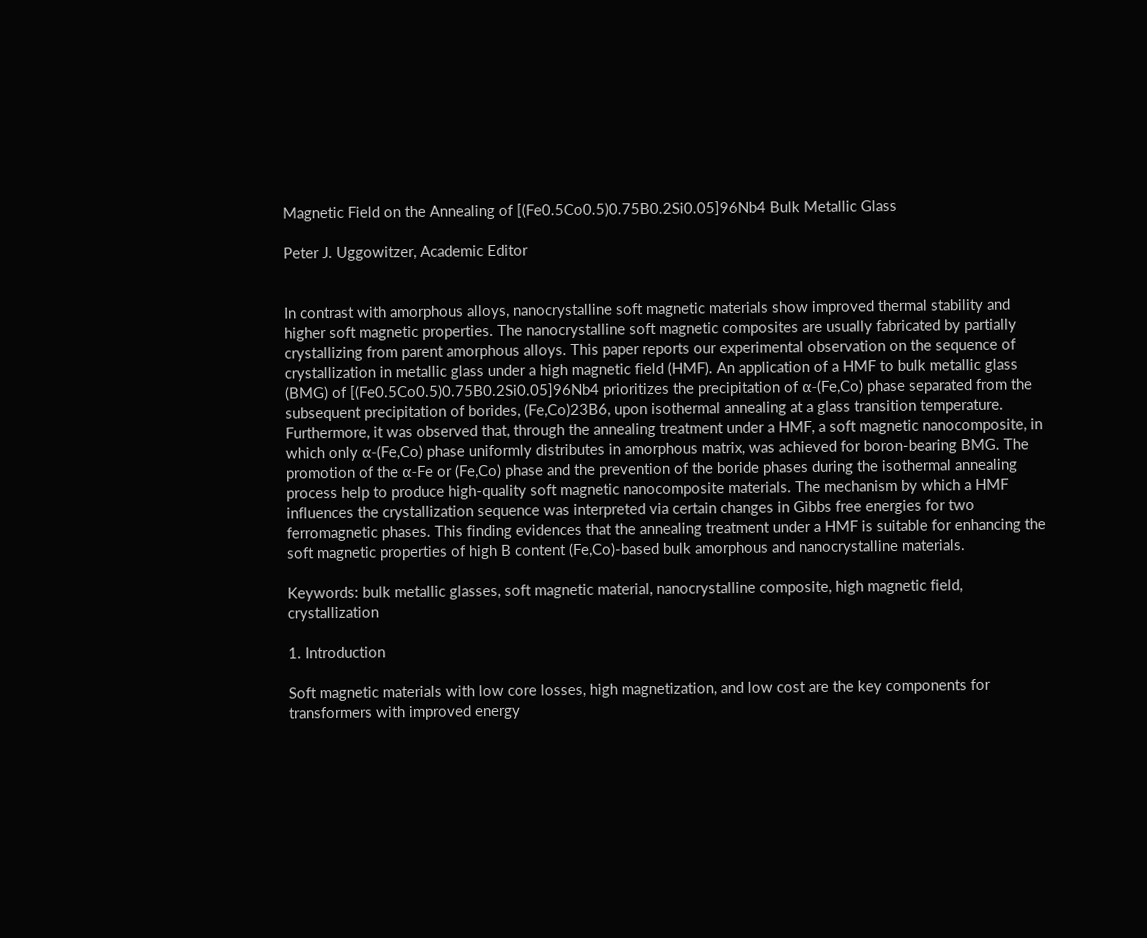Magnetic Field on the Annealing of [(Fe0.5Co0.5)0.75B0.2Si0.05]96Nb4 Bulk Metallic Glass

Peter J. Uggowitzer, Academic Editor


In contrast with amorphous alloys, nanocrystalline soft magnetic materials show improved thermal stability and higher soft magnetic properties. The nanocrystalline soft magnetic composites are usually fabricated by partially crystallizing from parent amorphous alloys. This paper reports our experimental observation on the sequence of crystallization in metallic glass under a high magnetic field (HMF). An application of a HMF to bulk metallic glass (BMG) of [(Fe0.5Co0.5)0.75B0.2Si0.05]96Nb4 prioritizes the precipitation of α-(Fe,Co) phase separated from the subsequent precipitation of borides, (Fe,Co)23B6, upon isothermal annealing at a glass transition temperature. Furthermore, it was observed that, through the annealing treatment under a HMF, a soft magnetic nanocomposite, in which only α-(Fe,Co) phase uniformly distributes in amorphous matrix, was achieved for boron-bearing BMG. The promotion of the α-Fe or (Fe,Co) phase and the prevention of the boride phases during the isothermal annealing process help to produce high-quality soft magnetic nanocomposite materials. The mechanism by which a HMF influences the crystallization sequence was interpreted via certain changes in Gibbs free energies for two ferromagnetic phases. This finding evidences that the annealing treatment under a HMF is suitable for enhancing the soft magnetic properties of high B content (Fe,Co)-based bulk amorphous and nanocrystalline materials.

Keywords: bulk metallic glasses, soft magnetic material, nanocrystalline composite, high magnetic field, crystallization

1. Introduction

Soft magnetic materials with low core losses, high magnetization, and low cost are the key components for transformers with improved energy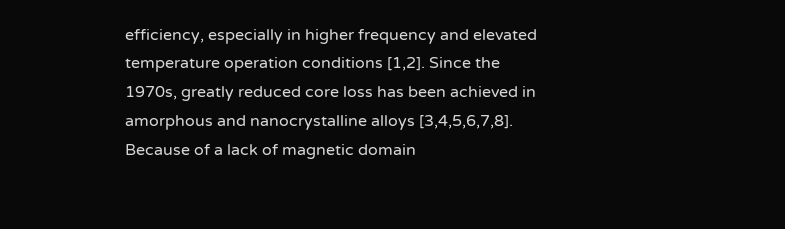efficiency, especially in higher frequency and elevated temperature operation conditions [1,2]. Since the 1970s, greatly reduced core loss has been achieved in amorphous and nanocrystalline alloys [3,4,5,6,7,8]. Because of a lack of magnetic domain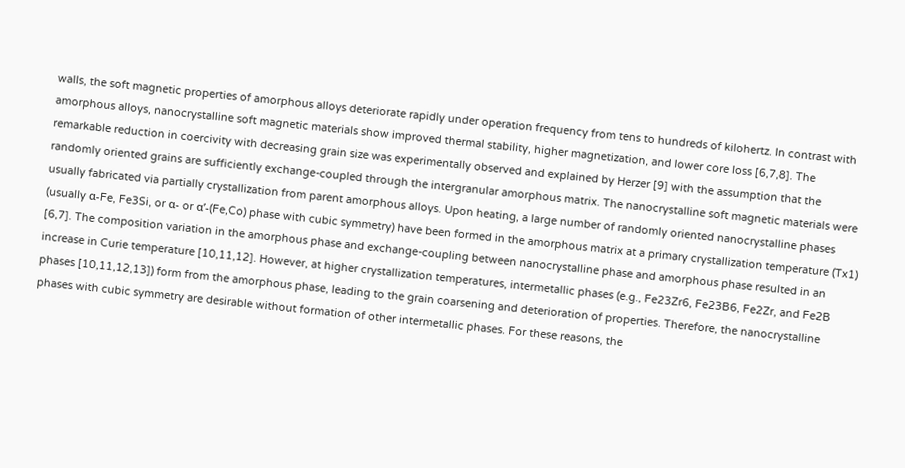walls, the soft magnetic properties of amorphous alloys deteriorate rapidly under operation frequency from tens to hundreds of kilohertz. In contrast with amorphous alloys, nanocrystalline soft magnetic materials show improved thermal stability, higher magnetization, and lower core loss [6,7,8]. The remarkable reduction in coercivity with decreasing grain size was experimentally observed and explained by Herzer [9] with the assumption that the randomly oriented grains are sufficiently exchange-coupled through the intergranular amorphous matrix. The nanocrystalline soft magnetic materials were usually fabricated via partially crystallization from parent amorphous alloys. Upon heating, a large number of randomly oriented nanocrystalline phases (usually α-Fe, Fe3Si, or α- or α’-(Fe,Co) phase with cubic symmetry) have been formed in the amorphous matrix at a primary crystallization temperature (Tx1) [6,7]. The composition variation in the amorphous phase and exchange-coupling between nanocrystalline phase and amorphous phase resulted in an increase in Curie temperature [10,11,12]. However, at higher crystallization temperatures, intermetallic phases (e.g., Fe23Zr6, Fe23B6, Fe2Zr, and Fe2B phases [10,11,12,13]) form from the amorphous phase, leading to the grain coarsening and deterioration of properties. Therefore, the nanocrystalline phases with cubic symmetry are desirable without formation of other intermetallic phases. For these reasons, the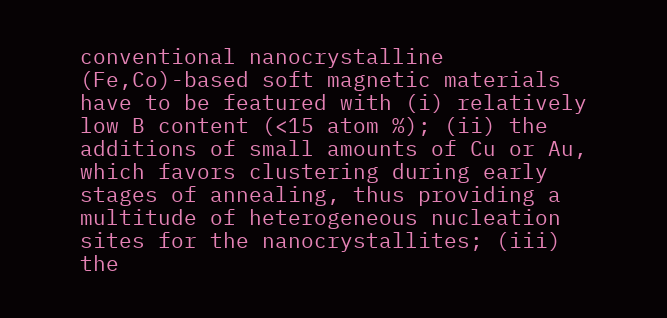conventional nanocrystalline (Fe,Co)-based soft magnetic materials have to be featured with (i) relatively low B content (<15 atom %); (ii) the additions of small amounts of Cu or Au, which favors clustering during early stages of annealing, thus providing a multitude of heterogeneous nucleation sites for the nanocrystallites; (iii) the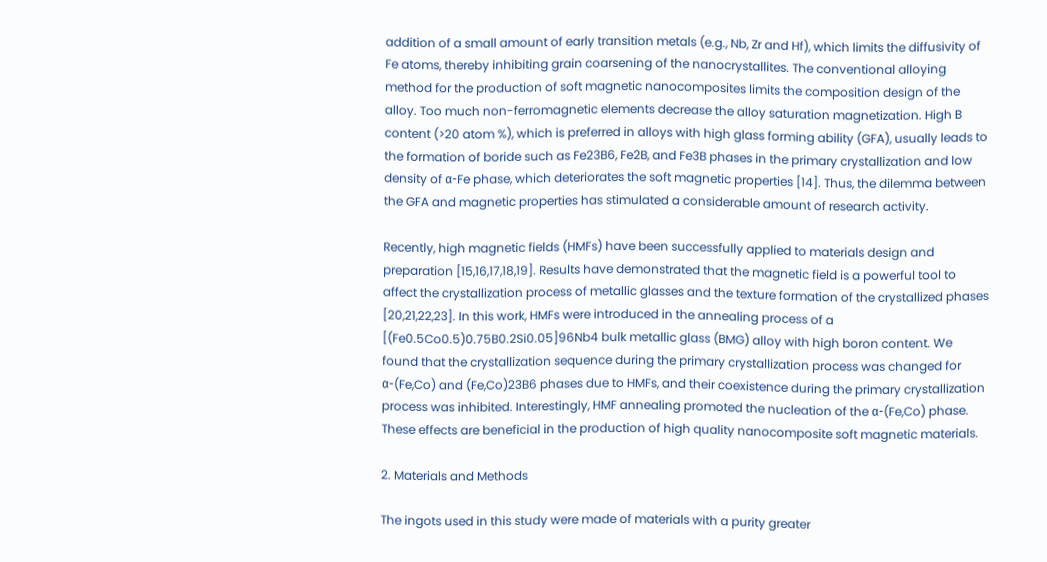addition of a small amount of early transition metals (e.g., Nb, Zr and Hf), which limits the diffusivity of Fe atoms, thereby inhibiting grain coarsening of the nanocrystallites. The conventional alloying method for the production of soft magnetic nanocomposites limits the composition design of the alloy. Too much non-ferromagnetic elements decrease the alloy saturation magnetization. High B content (>20 atom %), which is preferred in alloys with high glass forming ability (GFA), usually leads to the formation of boride such as Fe23B6, Fe2B, and Fe3B phases in the primary crystallization and low density of α-Fe phase, which deteriorates the soft magnetic properties [14]. Thus, the dilemma between the GFA and magnetic properties has stimulated a considerable amount of research activity.

Recently, high magnetic fields (HMFs) have been successfully applied to materials design and preparation [15,16,17,18,19]. Results have demonstrated that the magnetic field is a powerful tool to affect the crystallization process of metallic glasses and the texture formation of the crystallized phases [20,21,22,23]. In this work, HMFs were introduced in the annealing process of a [(Fe0.5Co0.5)0.75B0.2Si0.05]96Nb4 bulk metallic glass (BMG) alloy with high boron content. We found that the crystallization sequence during the primary crystallization process was changed for α-(Fe,Co) and (Fe,Co)23B6 phases due to HMFs, and their coexistence during the primary crystallization process was inhibited. Interestingly, HMF annealing promoted the nucleation of the α-(Fe,Co) phase. These effects are beneficial in the production of high quality nanocomposite soft magnetic materials.

2. Materials and Methods

The ingots used in this study were made of materials with a purity greater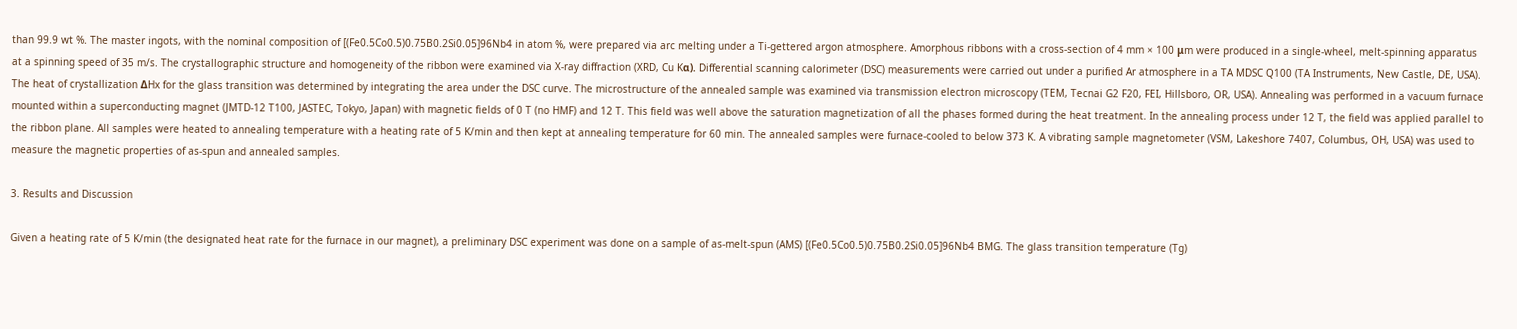than 99.9 wt %. The master ingots, with the nominal composition of [(Fe0.5Co0.5)0.75B0.2Si0.05]96Nb4 in atom %, were prepared via arc melting under a Ti-gettered argon atmosphere. Amorphous ribbons with a cross-section of 4 mm × 100 μm were produced in a single-wheel, melt-spinning apparatus at a spinning speed of 35 m/s. The crystallographic structure and homogeneity of the ribbon were examined via X-ray diffraction (XRD, Cu Kα). Differential scanning calorimeter (DSC) measurements were carried out under a purified Ar atmosphere in a TA MDSC Q100 (TA Instruments, New Castle, DE, USA). The heat of crystallization ΔHx for the glass transition was determined by integrating the area under the DSC curve. The microstructure of the annealed sample was examined via transmission electron microscopy (TEM, Tecnai G2 F20, FEI, Hillsboro, OR, USA). Annealing was performed in a vacuum furnace mounted within a superconducting magnet (JMTD-12 T100, JASTEC, Tokyo, Japan) with magnetic fields of 0 T (no HMF) and 12 T. This field was well above the saturation magnetization of all the phases formed during the heat treatment. In the annealing process under 12 T, the field was applied parallel to the ribbon plane. All samples were heated to annealing temperature with a heating rate of 5 K/min and then kept at annealing temperature for 60 min. The annealed samples were furnace-cooled to below 373 K. A vibrating sample magnetometer (VSM, Lakeshore 7407, Columbus, OH, USA) was used to measure the magnetic properties of as-spun and annealed samples.

3. Results and Discussion

Given a heating rate of 5 K/min (the designated heat rate for the furnace in our magnet), a preliminary DSC experiment was done on a sample of as-melt-spun (AMS) [(Fe0.5Co0.5)0.75B0.2Si0.05]96Nb4 BMG. The glass transition temperature (Tg)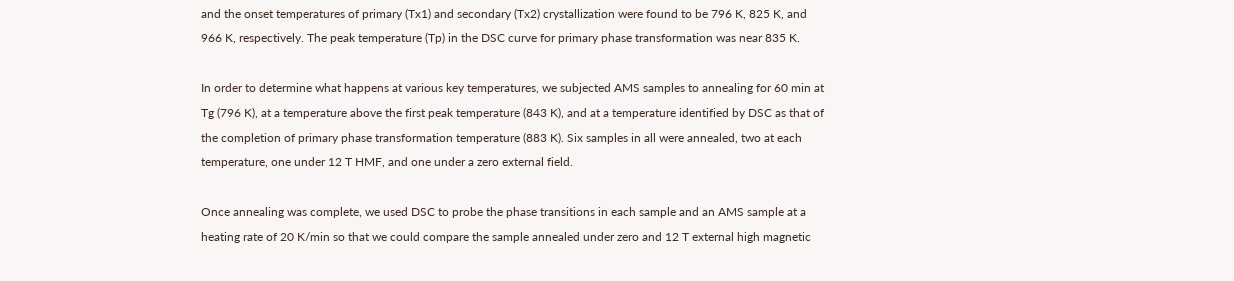and the onset temperatures of primary (Tx1) and secondary (Tx2) crystallization were found to be 796 K, 825 K, and 966 K, respectively. The peak temperature (Tp) in the DSC curve for primary phase transformation was near 835 K.

In order to determine what happens at various key temperatures, we subjected AMS samples to annealing for 60 min at Tg (796 K), at a temperature above the first peak temperature (843 K), and at a temperature identified by DSC as that of the completion of primary phase transformation temperature (883 K). Six samples in all were annealed, two at each temperature, one under 12 T HMF, and one under a zero external field.

Once annealing was complete, we used DSC to probe the phase transitions in each sample and an AMS sample at a heating rate of 20 K/min so that we could compare the sample annealed under zero and 12 T external high magnetic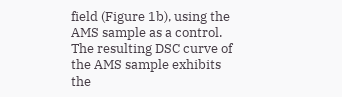field (Figure 1b), using the AMS sample as a control. The resulting DSC curve of the AMS sample exhibits the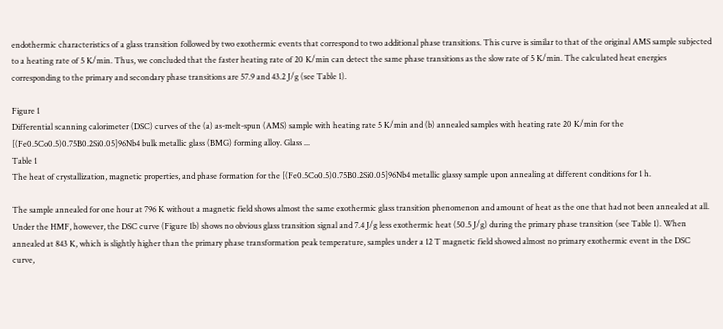endothermic characteristics of a glass transition followed by two exothermic events that correspond to two additional phase transitions. This curve is similar to that of the original AMS sample subjected to a heating rate of 5 K/min. Thus, we concluded that the faster heating rate of 20 K/min can detect the same phase transitions as the slow rate of 5 K/min. The calculated heat energies corresponding to the primary and secondary phase transitions are 57.9 and 43.2 J/g (see Table 1).

Figure 1
Differential scanning calorimeter (DSC) curves of the (a) as-melt-spun (AMS) sample with heating rate 5 K/min and (b) annealed samples with heating rate 20 K/min for the [(Fe0.5Co0.5)0.75B0.2Si0.05]96Nb4 bulk metallic glass (BMG) forming alloy. Glass ...
Table 1
The heat of crystallization, magnetic properties, and phase formation for the [(Fe0.5Co0.5)0.75B0.2Si0.05]96Nb4 metallic glassy sample upon annealing at different conditions for 1 h.

The sample annealed for one hour at 796 K without a magnetic field shows almost the same exothermic glass transition phenomenon and amount of heat as the one that had not been annealed at all. Under the HMF, however, the DSC curve (Figure 1b) shows no obvious glass transition signal and 7.4 J/g less exothermic heat (50.5 J/g) during the primary phase transition (see Table 1). When annealed at 843 K, which is slightly higher than the primary phase transformation peak temperature, samples under a 12 T magnetic field showed almost no primary exothermic event in the DSC curve,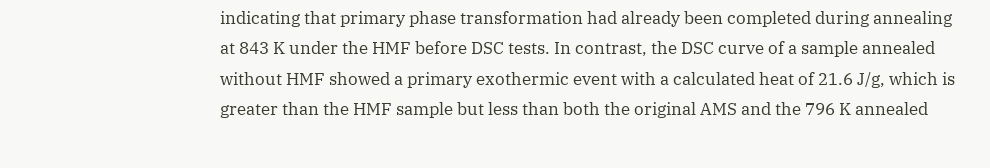indicating that primary phase transformation had already been completed during annealing at 843 K under the HMF before DSC tests. In contrast, the DSC curve of a sample annealed without HMF showed a primary exothermic event with a calculated heat of 21.6 J/g, which is greater than the HMF sample but less than both the original AMS and the 796 K annealed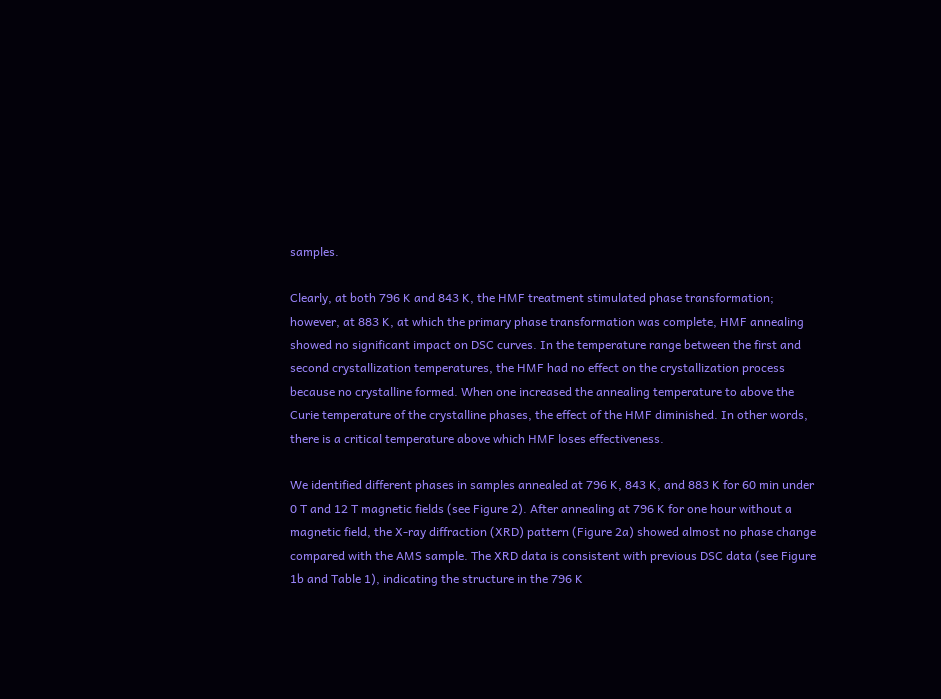samples.

Clearly, at both 796 K and 843 K, the HMF treatment stimulated phase transformation; however, at 883 K, at which the primary phase transformation was complete, HMF annealing showed no significant impact on DSC curves. In the temperature range between the first and second crystallization temperatures, the HMF had no effect on the crystallization process because no crystalline formed. When one increased the annealing temperature to above the Curie temperature of the crystalline phases, the effect of the HMF diminished. In other words, there is a critical temperature above which HMF loses effectiveness.

We identified different phases in samples annealed at 796 K, 843 K, and 883 K for 60 min under 0 T and 12 T magnetic fields (see Figure 2). After annealing at 796 K for one hour without a magnetic field, the X-ray diffraction (XRD) pattern (Figure 2a) showed almost no phase change compared with the AMS sample. The XRD data is consistent with previous DSC data (see Figure 1b and Table 1), indicating the structure in the 796 K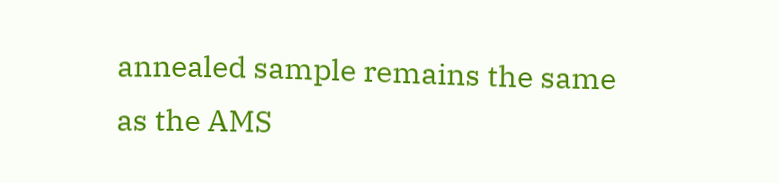annealed sample remains the same as the AMS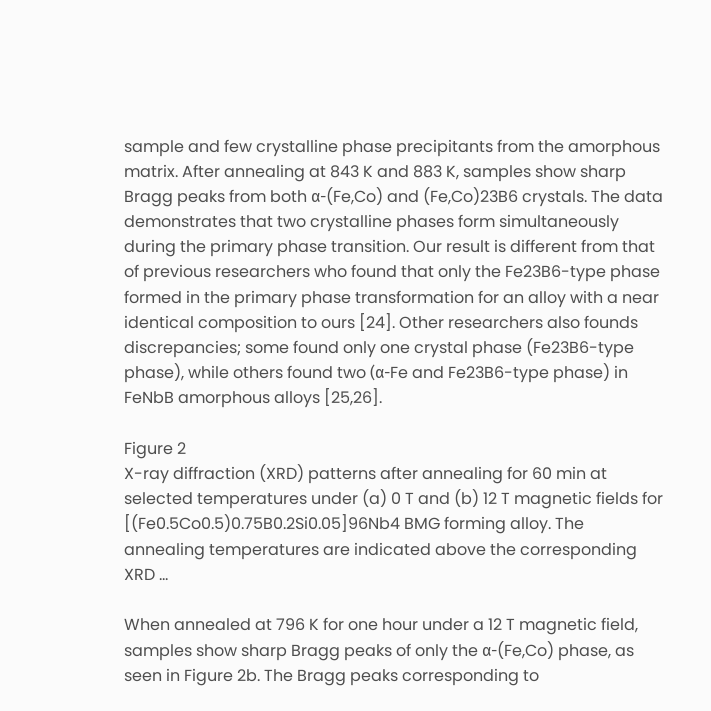sample and few crystalline phase precipitants from the amorphous matrix. After annealing at 843 K and 883 K, samples show sharp Bragg peaks from both α-(Fe,Co) and (Fe,Co)23B6 crystals. The data demonstrates that two crystalline phases form simultaneously during the primary phase transition. Our result is different from that of previous researchers who found that only the Fe23B6-type phase formed in the primary phase transformation for an alloy with a near identical composition to ours [24]. Other researchers also founds discrepancies; some found only one crystal phase (Fe23B6-type phase), while others found two (α-Fe and Fe23B6-type phase) in FeNbB amorphous alloys [25,26].

Figure 2
X-ray diffraction (XRD) patterns after annealing for 60 min at selected temperatures under (a) 0 T and (b) 12 T magnetic fields for [(Fe0.5Co0.5)0.75B0.2Si0.05]96Nb4 BMG forming alloy. The annealing temperatures are indicated above the corresponding XRD ...

When annealed at 796 K for one hour under a 12 T magnetic field, samples show sharp Bragg peaks of only the α-(Fe,Co) phase, as seen in Figure 2b. The Bragg peaks corresponding to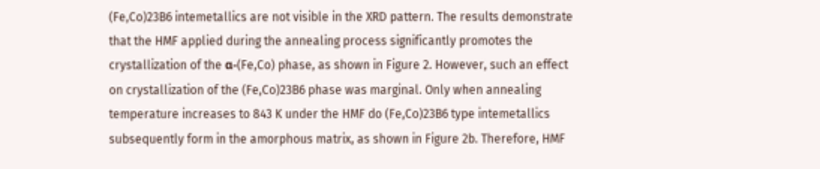(Fe,Co)23B6 intemetallics are not visible in the XRD pattern. The results demonstrate that the HMF applied during the annealing process significantly promotes the crystallization of the α-(Fe,Co) phase, as shown in Figure 2. However, such an effect on crystallization of the (Fe,Co)23B6 phase was marginal. Only when annealing temperature increases to 843 K under the HMF do (Fe,Co)23B6 type intemetallics subsequently form in the amorphous matrix, as shown in Figure 2b. Therefore, HMF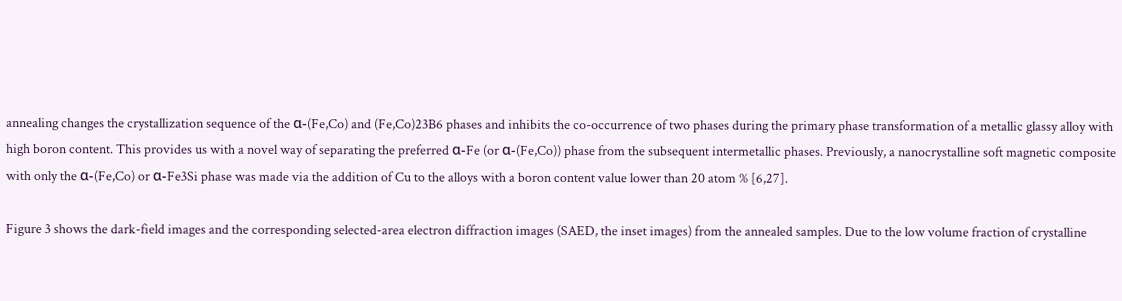annealing changes the crystallization sequence of the α-(Fe,Co) and (Fe,Co)23B6 phases and inhibits the co-occurrence of two phases during the primary phase transformation of a metallic glassy alloy with high boron content. This provides us with a novel way of separating the preferred α-Fe (or α-(Fe,Co)) phase from the subsequent intermetallic phases. Previously, a nanocrystalline soft magnetic composite with only the α-(Fe,Co) or α-Fe3Si phase was made via the addition of Cu to the alloys with a boron content value lower than 20 atom % [6,27].

Figure 3 shows the dark-field images and the corresponding selected-area electron diffraction images (SAED, the inset images) from the annealed samples. Due to the low volume fraction of crystalline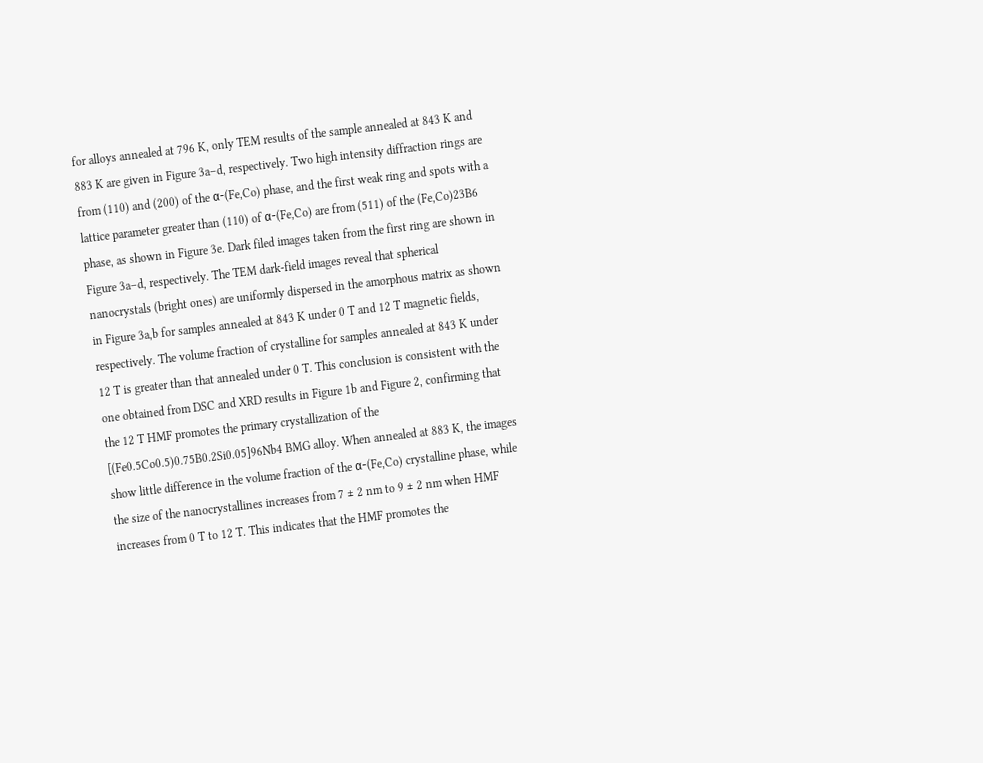for alloys annealed at 796 K, only TEM results of the sample annealed at 843 K and 883 K are given in Figure 3a–d, respectively. Two high intensity diffraction rings are from (110) and (200) of the α-(Fe,Co) phase, and the first weak ring and spots with a lattice parameter greater than (110) of α-(Fe,Co) are from (511) of the (Fe,Co)23B6 phase, as shown in Figure 3e. Dark filed images taken from the first ring are shown in Figure 3a–d, respectively. The TEM dark-field images reveal that spherical nanocrystals (bright ones) are uniformly dispersed in the amorphous matrix as shown in Figure 3a,b for samples annealed at 843 K under 0 T and 12 T magnetic fields, respectively. The volume fraction of crystalline for samples annealed at 843 K under 12 T is greater than that annealed under 0 T. This conclusion is consistent with the one obtained from DSC and XRD results in Figure 1b and Figure 2, confirming that the 12 T HMF promotes the primary crystallization of the [(Fe0.5Co0.5)0.75B0.2Si0.05]96Nb4 BMG alloy. When annealed at 883 K, the images show little difference in the volume fraction of the α-(Fe,Co) crystalline phase, while the size of the nanocrystallines increases from 7 ± 2 nm to 9 ± 2 nm when HMF increases from 0 T to 12 T. This indicates that the HMF promotes the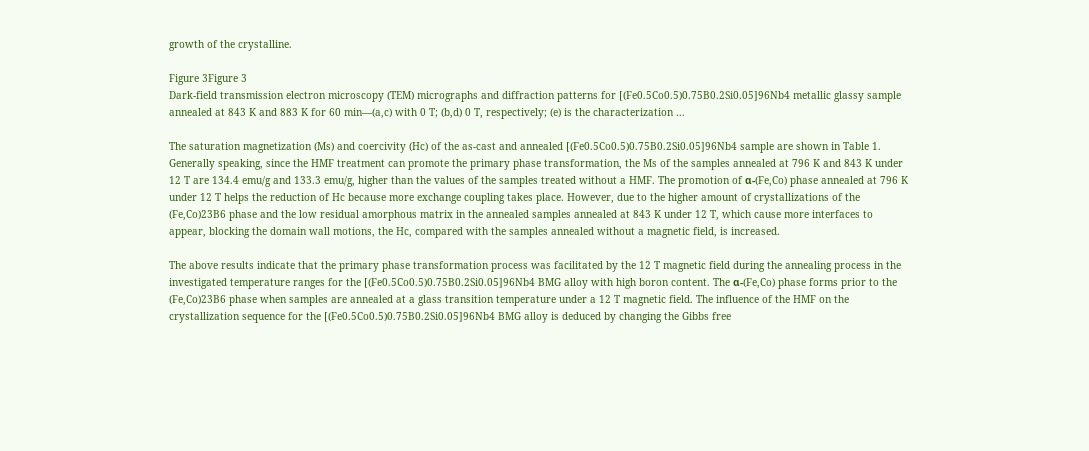growth of the crystalline.

Figure 3Figure 3
Dark-field transmission electron microscopy (TEM) micrographs and diffraction patterns for [(Fe0.5Co0.5)0.75B0.2Si0.05]96Nb4 metallic glassy sample annealed at 843 K and 883 K for 60 min—(a,c) with 0 T; (b,d) 0 T, respectively; (e) is the characterization ...

The saturation magnetization (Ms) and coercivity (Hc) of the as-cast and annealed [(Fe0.5Co0.5)0.75B0.2Si0.05]96Nb4 sample are shown in Table 1. Generally speaking, since the HMF treatment can promote the primary phase transformation, the Ms of the samples annealed at 796 K and 843 K under 12 T are 134.4 emu/g and 133.3 emu/g, higher than the values of the samples treated without a HMF. The promotion of α-(Fe,Co) phase annealed at 796 K under 12 T helps the reduction of Hc because more exchange coupling takes place. However, due to the higher amount of crystallizations of the (Fe,Co)23B6 phase and the low residual amorphous matrix in the annealed samples annealed at 843 K under 12 T, which cause more interfaces to appear, blocking the domain wall motions, the Hc, compared with the samples annealed without a magnetic field, is increased.

The above results indicate that the primary phase transformation process was facilitated by the 12 T magnetic field during the annealing process in the investigated temperature ranges for the [(Fe0.5Co0.5)0.75B0.2Si0.05]96Nb4 BMG alloy with high boron content. The α-(Fe,Co) phase forms prior to the (Fe,Co)23B6 phase when samples are annealed at a glass transition temperature under a 12 T magnetic field. The influence of the HMF on the crystallization sequence for the [(Fe0.5Co0.5)0.75B0.2Si0.05]96Nb4 BMG alloy is deduced by changing the Gibbs free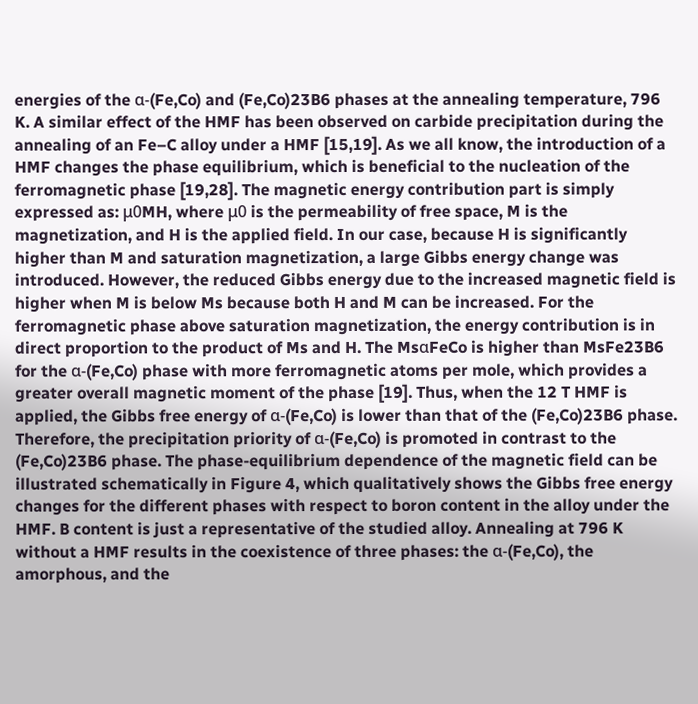energies of the α-(Fe,Co) and (Fe,Co)23B6 phases at the annealing temperature, 796 K. A similar effect of the HMF has been observed on carbide precipitation during the annealing of an Fe–C alloy under a HMF [15,19]. As we all know, the introduction of a HMF changes the phase equilibrium, which is beneficial to the nucleation of the ferromagnetic phase [19,28]. The magnetic energy contribution part is simply expressed as: μ0MH, where μ0 is the permeability of free space, M is the magnetization, and H is the applied field. In our case, because H is significantly higher than M and saturation magnetization, a large Gibbs energy change was introduced. However, the reduced Gibbs energy due to the increased magnetic field is higher when M is below Ms because both H and M can be increased. For the ferromagnetic phase above saturation magnetization, the energy contribution is in direct proportion to the product of Ms and H. The MsαFeCo is higher than MsFe23B6 for the α-(Fe,Co) phase with more ferromagnetic atoms per mole, which provides a greater overall magnetic moment of the phase [19]. Thus, when the 12 T HMF is applied, the Gibbs free energy of α-(Fe,Co) is lower than that of the (Fe,Co)23B6 phase. Therefore, the precipitation priority of α-(Fe,Co) is promoted in contrast to the (Fe,Co)23B6 phase. The phase-equilibrium dependence of the magnetic field can be illustrated schematically in Figure 4, which qualitatively shows the Gibbs free energy changes for the different phases with respect to boron content in the alloy under the HMF. B content is just a representative of the studied alloy. Annealing at 796 K without a HMF results in the coexistence of three phases: the α-(Fe,Co), the amorphous, and the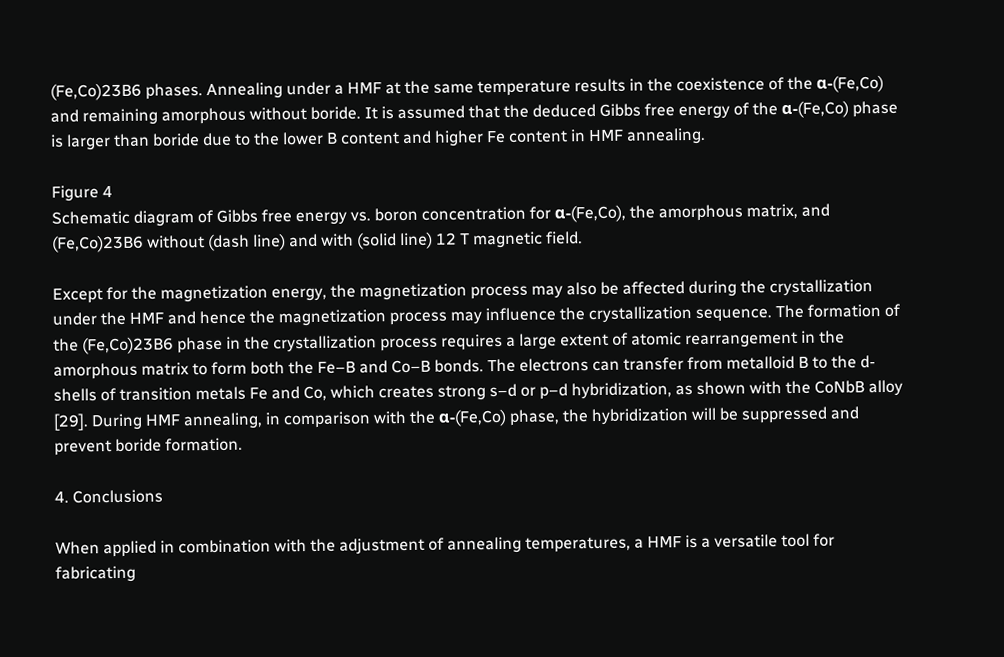(Fe,Co)23B6 phases. Annealing under a HMF at the same temperature results in the coexistence of the α-(Fe,Co) and remaining amorphous without boride. It is assumed that the deduced Gibbs free energy of the α-(Fe,Co) phase is larger than boride due to the lower B content and higher Fe content in HMF annealing.

Figure 4
Schematic diagram of Gibbs free energy vs. boron concentration for α-(Fe,Co), the amorphous matrix, and (Fe,Co)23B6 without (dash line) and with (solid line) 12 T magnetic field.

Except for the magnetization energy, the magnetization process may also be affected during the crystallization under the HMF and hence the magnetization process may influence the crystallization sequence. The formation of the (Fe,Co)23B6 phase in the crystallization process requires a large extent of atomic rearrangement in the amorphous matrix to form both the Fe–B and Co–B bonds. The electrons can transfer from metalloid B to the d-shells of transition metals Fe and Co, which creates strong s–d or p–d hybridization, as shown with the CoNbB alloy [29]. During HMF annealing, in comparison with the α-(Fe,Co) phase, the hybridization will be suppressed and prevent boride formation.

4. Conclusions

When applied in combination with the adjustment of annealing temperatures, a HMF is a versatile tool for fabricating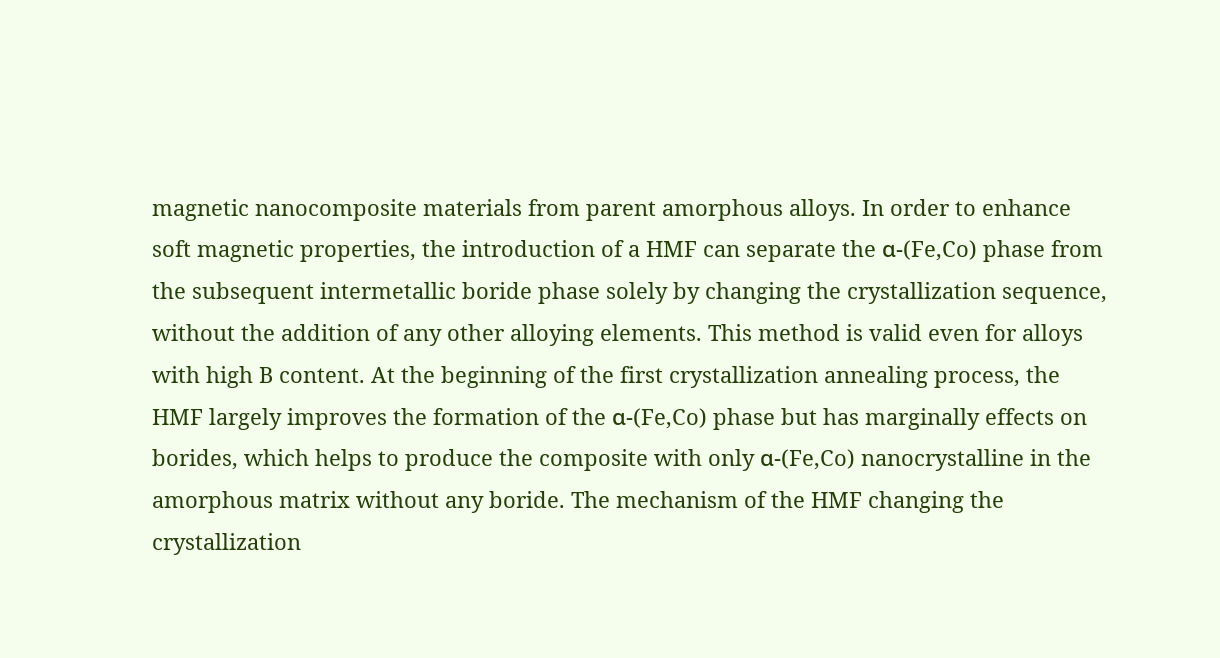magnetic nanocomposite materials from parent amorphous alloys. In order to enhance soft magnetic properties, the introduction of a HMF can separate the α-(Fe,Co) phase from the subsequent intermetallic boride phase solely by changing the crystallization sequence, without the addition of any other alloying elements. This method is valid even for alloys with high B content. At the beginning of the first crystallization annealing process, the HMF largely improves the formation of the α-(Fe,Co) phase but has marginally effects on borides, which helps to produce the composite with only α-(Fe,Co) nanocrystalline in the amorphous matrix without any boride. The mechanism of the HMF changing the crystallization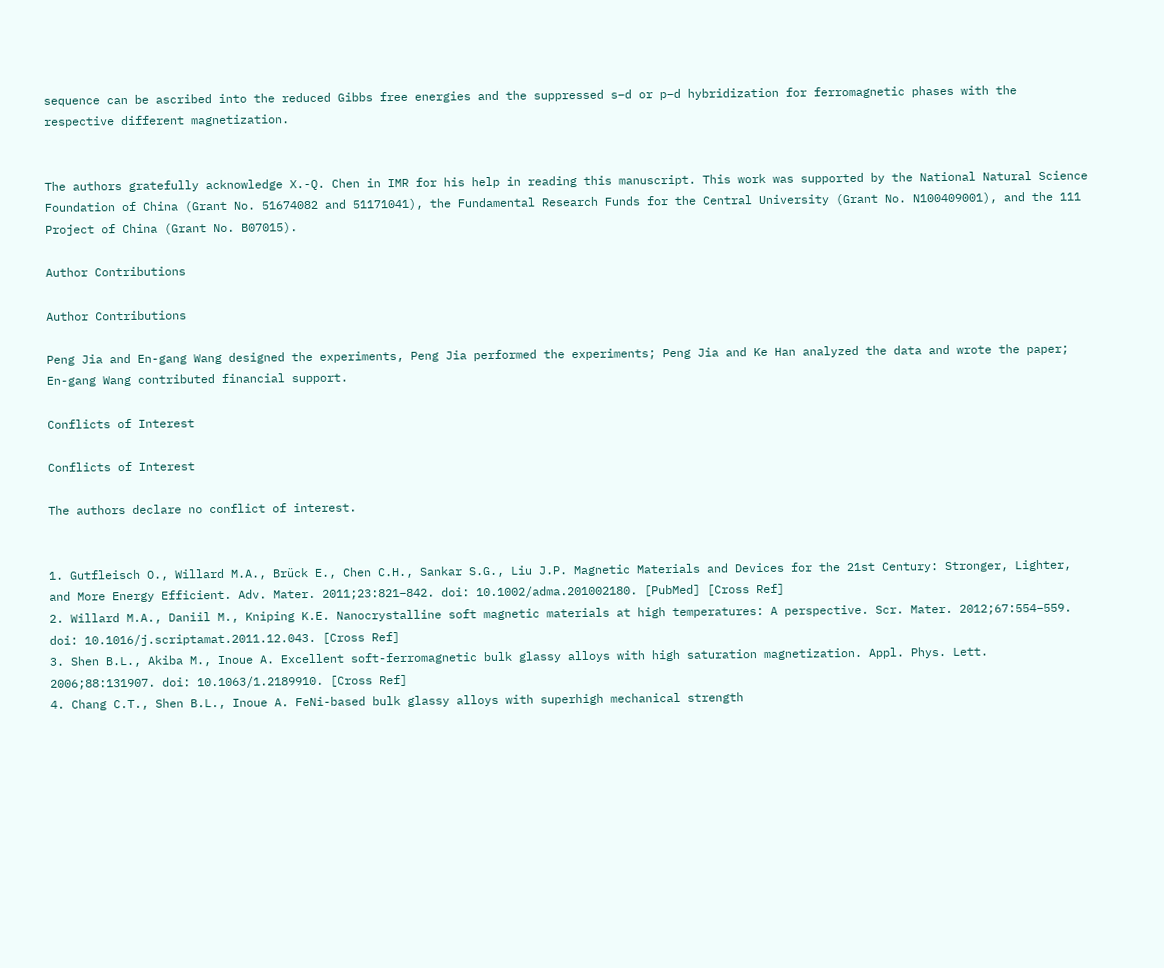sequence can be ascribed into the reduced Gibbs free energies and the suppressed s–d or p–d hybridization for ferromagnetic phases with the respective different magnetization.


The authors gratefully acknowledge X.-Q. Chen in IMR for his help in reading this manuscript. This work was supported by the National Natural Science Foundation of China (Grant No. 51674082 and 51171041), the Fundamental Research Funds for the Central University (Grant No. N100409001), and the 111 Project of China (Grant No. B07015).

Author Contributions

Author Contributions

Peng Jia and En-gang Wang designed the experiments, Peng Jia performed the experiments; Peng Jia and Ke Han analyzed the data and wrote the paper; En-gang Wang contributed financial support.

Conflicts of Interest

Conflicts of Interest

The authors declare no conflict of interest.


1. Gutfleisch O., Willard M.A., Brück E., Chen C.H., Sankar S.G., Liu J.P. Magnetic Materials and Devices for the 21st Century: Stronger, Lighter, and More Energy Efficient. Adv. Mater. 2011;23:821–842. doi: 10.1002/adma.201002180. [PubMed] [Cross Ref]
2. Willard M.A., Daniil M., Kniping K.E. Nanocrystalline soft magnetic materials at high temperatures: A perspective. Scr. Mater. 2012;67:554–559. doi: 10.1016/j.scriptamat.2011.12.043. [Cross Ref]
3. Shen B.L., Akiba M., Inoue A. Excellent soft-ferromagnetic bulk glassy alloys with high saturation magnetization. Appl. Phys. Lett. 2006;88:131907. doi: 10.1063/1.2189910. [Cross Ref]
4. Chang C.T., Shen B.L., Inoue A. FeNi-based bulk glassy alloys with superhigh mechanical strength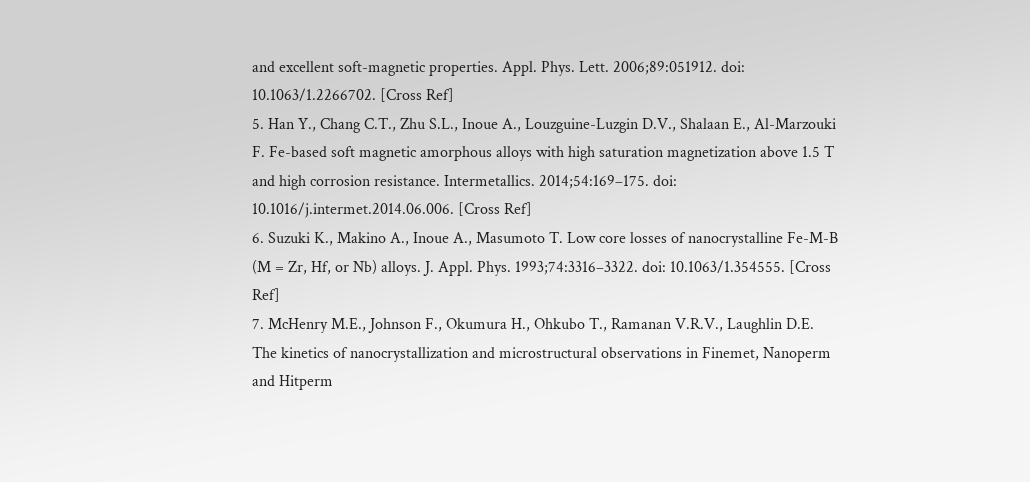and excellent soft-magnetic properties. Appl. Phys. Lett. 2006;89:051912. doi: 10.1063/1.2266702. [Cross Ref]
5. Han Y., Chang C.T., Zhu S.L., Inoue A., Louzguine-Luzgin D.V., Shalaan E., Al-Marzouki F. Fe-based soft magnetic amorphous alloys with high saturation magnetization above 1.5 T and high corrosion resistance. Intermetallics. 2014;54:169–175. doi: 10.1016/j.intermet.2014.06.006. [Cross Ref]
6. Suzuki K., Makino A., Inoue A., Masumoto T. Low core losses of nanocrystalline Fe-M-B (M = Zr, Hf, or Nb) alloys. J. Appl. Phys. 1993;74:3316–3322. doi: 10.1063/1.354555. [Cross Ref]
7. McHenry M.E., Johnson F., Okumura H., Ohkubo T., Ramanan V.R.V., Laughlin D.E. The kinetics of nanocrystallization and microstructural observations in Finemet, Nanoperm and Hitperm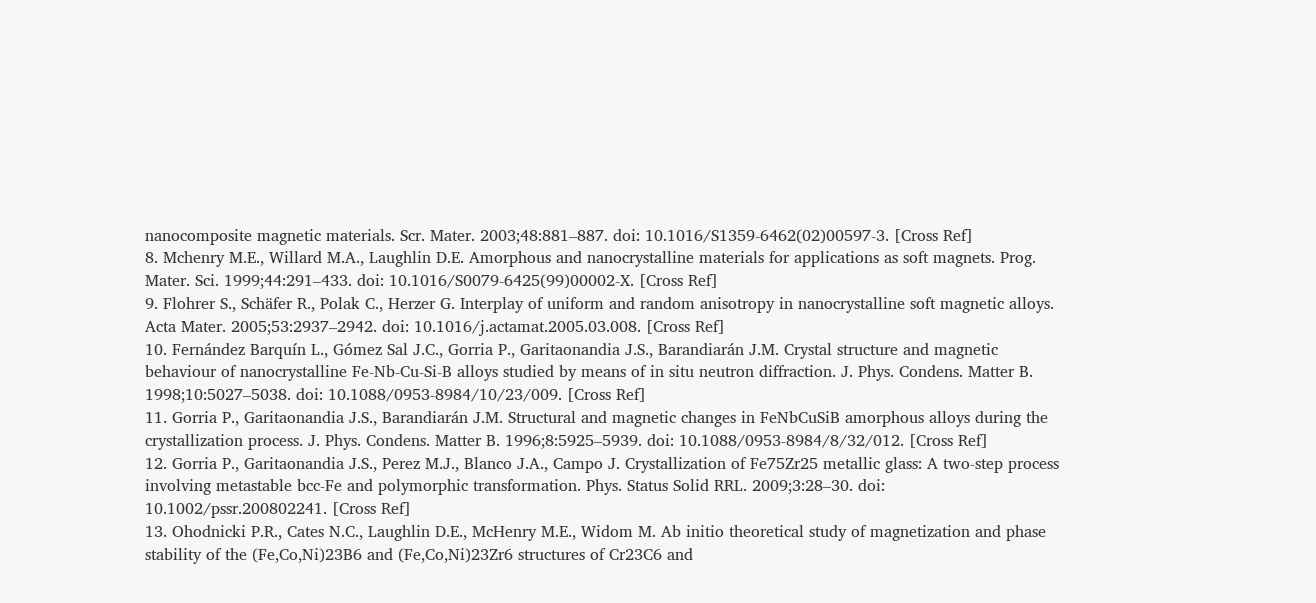nanocomposite magnetic materials. Scr. Mater. 2003;48:881–887. doi: 10.1016/S1359-6462(02)00597-3. [Cross Ref]
8. Mchenry M.E., Willard M.A., Laughlin D.E. Amorphous and nanocrystalline materials for applications as soft magnets. Prog. Mater. Sci. 1999;44:291–433. doi: 10.1016/S0079-6425(99)00002-X. [Cross Ref]
9. Flohrer S., Schäfer R., Polak C., Herzer G. Interplay of uniform and random anisotropy in nanocrystalline soft magnetic alloys. Acta Mater. 2005;53:2937–2942. doi: 10.1016/j.actamat.2005.03.008. [Cross Ref]
10. Fernández Barquín L., Gómez Sal J.C., Gorria P., Garitaonandia J.S., Barandiarán J.M. Crystal structure and magnetic behaviour of nanocrystalline Fe-Nb-Cu-Si-B alloys studied by means of in situ neutron diffraction. J. Phys. Condens. Matter B. 1998;10:5027–5038. doi: 10.1088/0953-8984/10/23/009. [Cross Ref]
11. Gorria P., Garitaonandia J.S., Barandiarán J.M. Structural and magnetic changes in FeNbCuSiB amorphous alloys during the crystallization process. J. Phys. Condens. Matter B. 1996;8:5925–5939. doi: 10.1088/0953-8984/8/32/012. [Cross Ref]
12. Gorria P., Garitaonandia J.S., Perez M.J., Blanco J.A., Campo J. Crystallization of Fe75Zr25 metallic glass: A two-step process involving metastable bcc-Fe and polymorphic transformation. Phys. Status Solid RRL. 2009;3:28–30. doi: 10.1002/pssr.200802241. [Cross Ref]
13. Ohodnicki P.R., Cates N.C., Laughlin D.E., McHenry M.E., Widom M. Ab initio theoretical study of magnetization and phase stability of the (Fe,Co,Ni)23B6 and (Fe,Co,Ni)23Zr6 structures of Cr23C6 and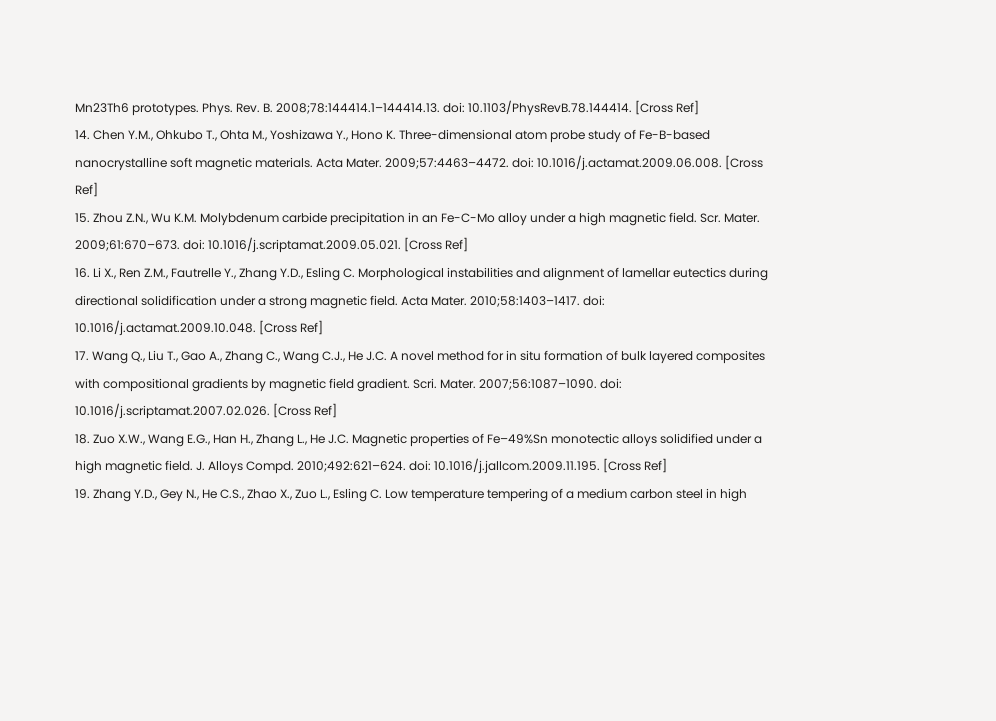Mn23Th6 prototypes. Phys. Rev. B. 2008;78:144414.1–144414.13. doi: 10.1103/PhysRevB.78.144414. [Cross Ref]
14. Chen Y.M., Ohkubo T., Ohta M., Yoshizawa Y., Hono K. Three-dimensional atom probe study of Fe-B-based nanocrystalline soft magnetic materials. Acta Mater. 2009;57:4463–4472. doi: 10.1016/j.actamat.2009.06.008. [Cross Ref]
15. Zhou Z.N., Wu K.M. Molybdenum carbide precipitation in an Fe-C-Mo alloy under a high magnetic field. Scr. Mater. 2009;61:670–673. doi: 10.1016/j.scriptamat.2009.05.021. [Cross Ref]
16. Li X., Ren Z.M., Fautrelle Y., Zhang Y.D., Esling C. Morphological instabilities and alignment of lamellar eutectics during directional solidification under a strong magnetic field. Acta Mater. 2010;58:1403–1417. doi: 10.1016/j.actamat.2009.10.048. [Cross Ref]
17. Wang Q., Liu T., Gao A., Zhang C., Wang C.J., He J.C. A novel method for in situ formation of bulk layered composites with compositional gradients by magnetic field gradient. Scri. Mater. 2007;56:1087–1090. doi: 10.1016/j.scriptamat.2007.02.026. [Cross Ref]
18. Zuo X.W., Wang E.G., Han H., Zhang L., He J.C. Magnetic properties of Fe–49%Sn monotectic alloys solidified under a high magnetic field. J. Alloys Compd. 2010;492:621–624. doi: 10.1016/j.jallcom.2009.11.195. [Cross Ref]
19. Zhang Y.D., Gey N., He C.S., Zhao X., Zuo L., Esling C. Low temperature tempering of a medium carbon steel in high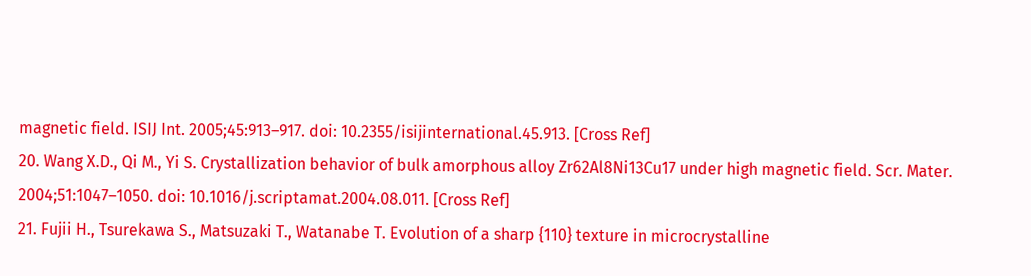magnetic field. ISIJ Int. 2005;45:913–917. doi: 10.2355/isijinternational.45.913. [Cross Ref]
20. Wang X.D., Qi M., Yi S. Crystallization behavior of bulk amorphous alloy Zr62Al8Ni13Cu17 under high magnetic field. Scr. Mater. 2004;51:1047–1050. doi: 10.1016/j.scriptamat.2004.08.011. [Cross Ref]
21. Fujii H., Tsurekawa S., Matsuzaki T., Watanabe T. Evolution of a sharp {110} texture in microcrystalline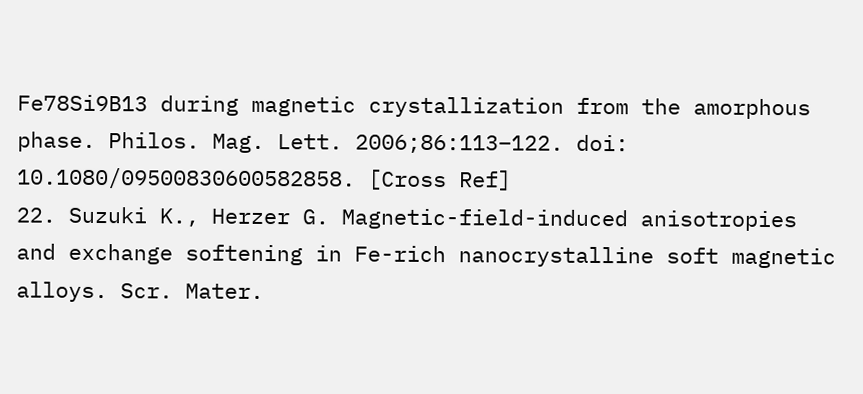Fe78Si9B13 during magnetic crystallization from the amorphous phase. Philos. Mag. Lett. 2006;86:113–122. doi: 10.1080/09500830600582858. [Cross Ref]
22. Suzuki K., Herzer G. Magnetic-field-induced anisotropies and exchange softening in Fe-rich nanocrystalline soft magnetic alloys. Scr. Mater.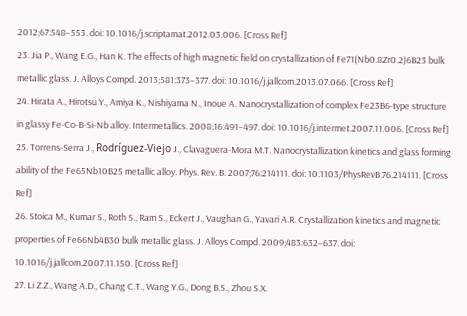2012;67:548–553. doi: 10.1016/j.scriptamat.2012.03.006. [Cross Ref]
23. Jia P., Wang E.G., Han K. The effects of high magnetic field on crystallization of Fe71(Nb0.8Zr0.2)6B23 bulk metallic glass. J. Alloys Compd. 2013;581:373–377. doi: 10.1016/j.jallcom.2013.07.066. [Cross Ref]
24. Hirata A., Hirotsu Y., Amiya K., Nishiyama N., Inoue A. Nanocrystallization of complex Fe23B6-type structure in glassy Fe-Co-B-Si-Nb alloy. Intermetallics. 2008;16:491–497. doi: 10.1016/j.intermet.2007.11.006. [Cross Ref]
25. Torrens-Serra J., Rodríguez-Viejo J., Clavaguera-Mora M.T. Nanocrystallization kinetics and glass forming ability of the Fe65Nb10B25 metallic alloy. Phys. Rev. B. 2007;76:214111. doi: 10.1103/PhysRevB.76.214111. [Cross Ref]
26. Stoica M., Kumar S., Roth S., Ram S., Eckert J., Vaughan G., Yavari A.R. Crystallization kinetics and magnetic properties of Fe66Nb4B30 bulk metallic glass. J. Alloys Compd. 2009;483:632–637. doi: 10.1016/j.jallcom.2007.11.150. [Cross Ref]
27. Li Z.Z., Wang A.D., Chang C.T., Wang Y.G., Dong B.S., Zhou S.X.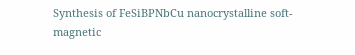Synthesis of FeSiBPNbCu nanocrystalline soft-magnetic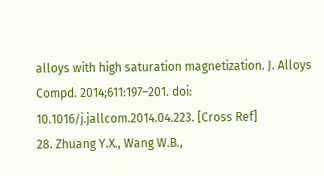alloys with high saturation magnetization. J. Alloys Compd. 2014;611:197–201. doi: 10.1016/j.jallcom.2014.04.223. [Cross Ref]
28. Zhuang Y.X., Wang W.B.,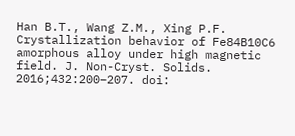Han B.T., Wang Z.M., Xing P.F. Crystallization behavior of Fe84B10C6 amorphous alloy under high magnetic field. J. Non-Cryst. Solids. 2016;432:200–207. doi: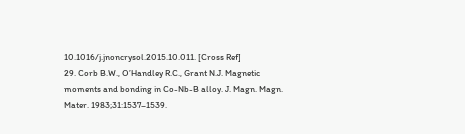10.1016/j.jnoncrysol.2015.10.011. [Cross Ref]
29. Corb B.W., O’Handley R.C., Grant N.J. Magnetic moments and bonding in Co-Nb-B alloy. J. Magn. Magn. Mater. 1983;31:1537–1539.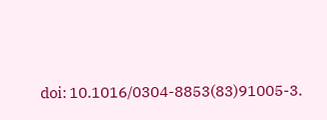doi: 10.1016/0304-8853(83)91005-3.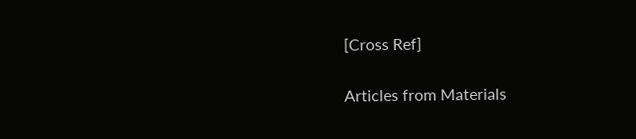[Cross Ref]

Articles from Materials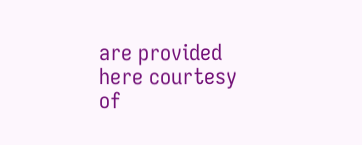are provided here courtesy of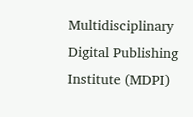Multidisciplinary Digital Publishing Institute (MDPI)